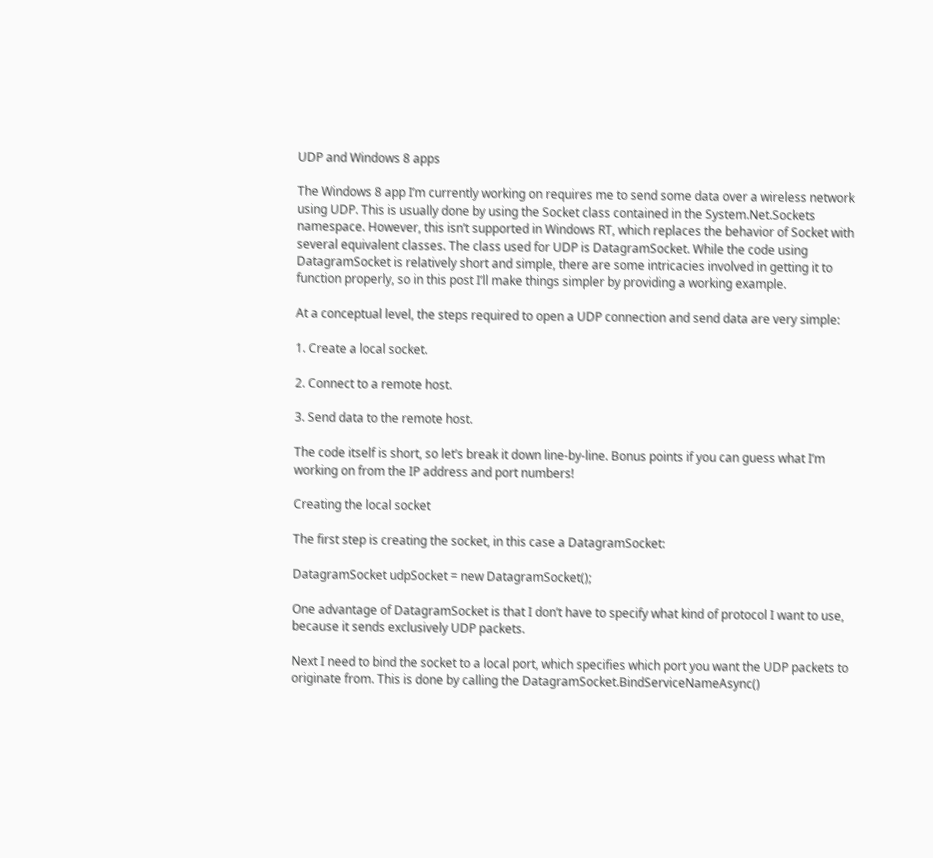UDP and Windows 8 apps

The Windows 8 app I’m currently working on requires me to send some data over a wireless network using UDP. This is usually done by using the Socket class contained in the System.Net.Sockets namespace. However, this isn’t supported in Windows RT, which replaces the behavior of Socket with several equivalent classes. The class used for UDP is DatagramSocket. While the code using DatagramSocket is relatively short and simple, there are some intricacies involved in getting it to function properly, so in this post I’ll make things simpler by providing a working example.

At a conceptual level, the steps required to open a UDP connection and send data are very simple:

1. Create a local socket.

2. Connect to a remote host.

3. Send data to the remote host.

The code itself is short, so let’s break it down line-by-line. Bonus points if you can guess what I’m working on from the IP address and port numbers!

Creating the local socket

The first step is creating the socket, in this case a DatagramSocket:

DatagramSocket udpSocket = new DatagramSocket();

One advantage of DatagramSocket is that I don’t have to specify what kind of protocol I want to use, because it sends exclusively UDP packets.

Next I need to bind the socket to a local port, which specifies which port you want the UDP packets to originate from. This is done by calling the DatagramSocket.BindServiceNameAsync()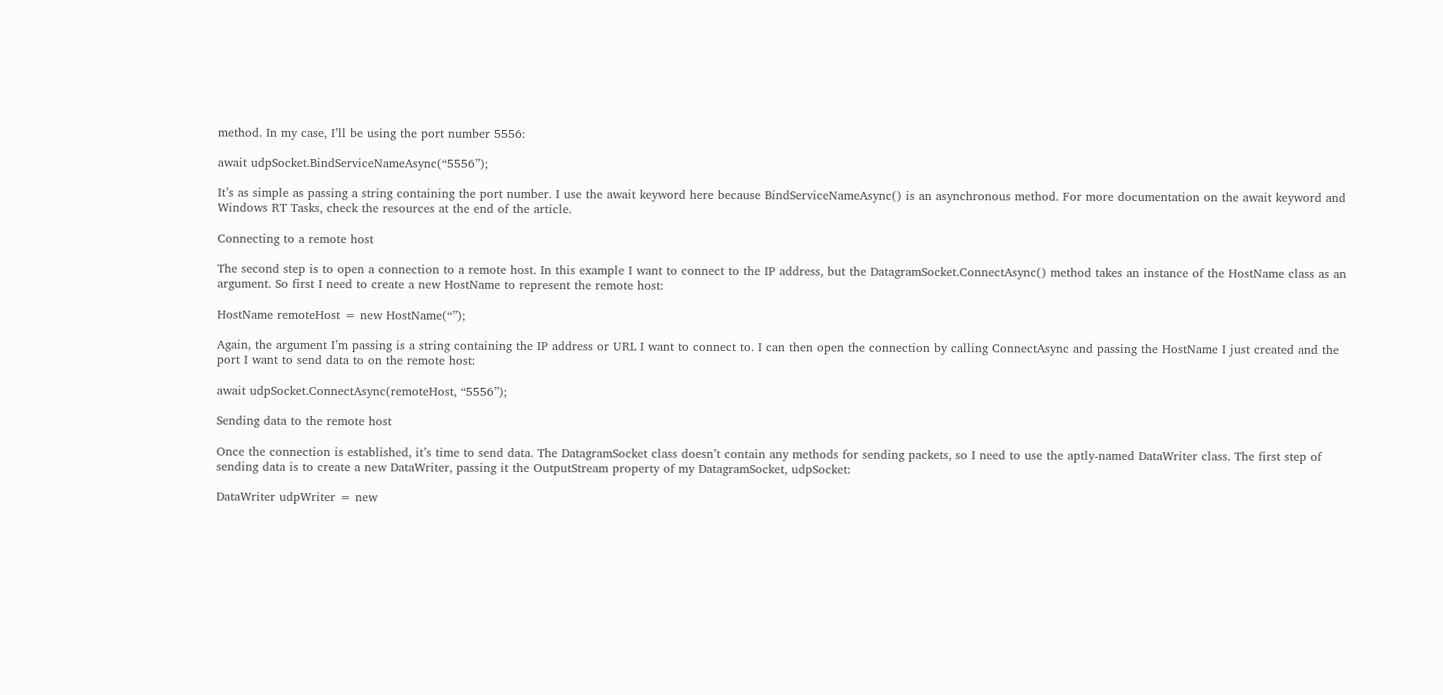method. In my case, I’ll be using the port number 5556:

await udpSocket.BindServiceNameAsync(“5556”);

It’s as simple as passing a string containing the port number. I use the await keyword here because BindServiceNameAsync() is an asynchronous method. For more documentation on the await keyword and Windows RT Tasks, check the resources at the end of the article.

Connecting to a remote host

The second step is to open a connection to a remote host. In this example I want to connect to the IP address, but the DatagramSocket.ConnectAsync() method takes an instance of the HostName class as an argument. So first I need to create a new HostName to represent the remote host:

HostName remoteHost = new HostName(“”);

Again, the argument I’m passing is a string containing the IP address or URL I want to connect to. I can then open the connection by calling ConnectAsync and passing the HostName I just created and the port I want to send data to on the remote host:

await udpSocket.ConnectAsync(remoteHost, “5556”);

Sending data to the remote host

Once the connection is established, it’s time to send data. The DatagramSocket class doesn’t contain any methods for sending packets, so I need to use the aptly-named DataWriter class. The first step of sending data is to create a new DataWriter, passing it the OutputStream property of my DatagramSocket, udpSocket:

DataWriter udpWriter = new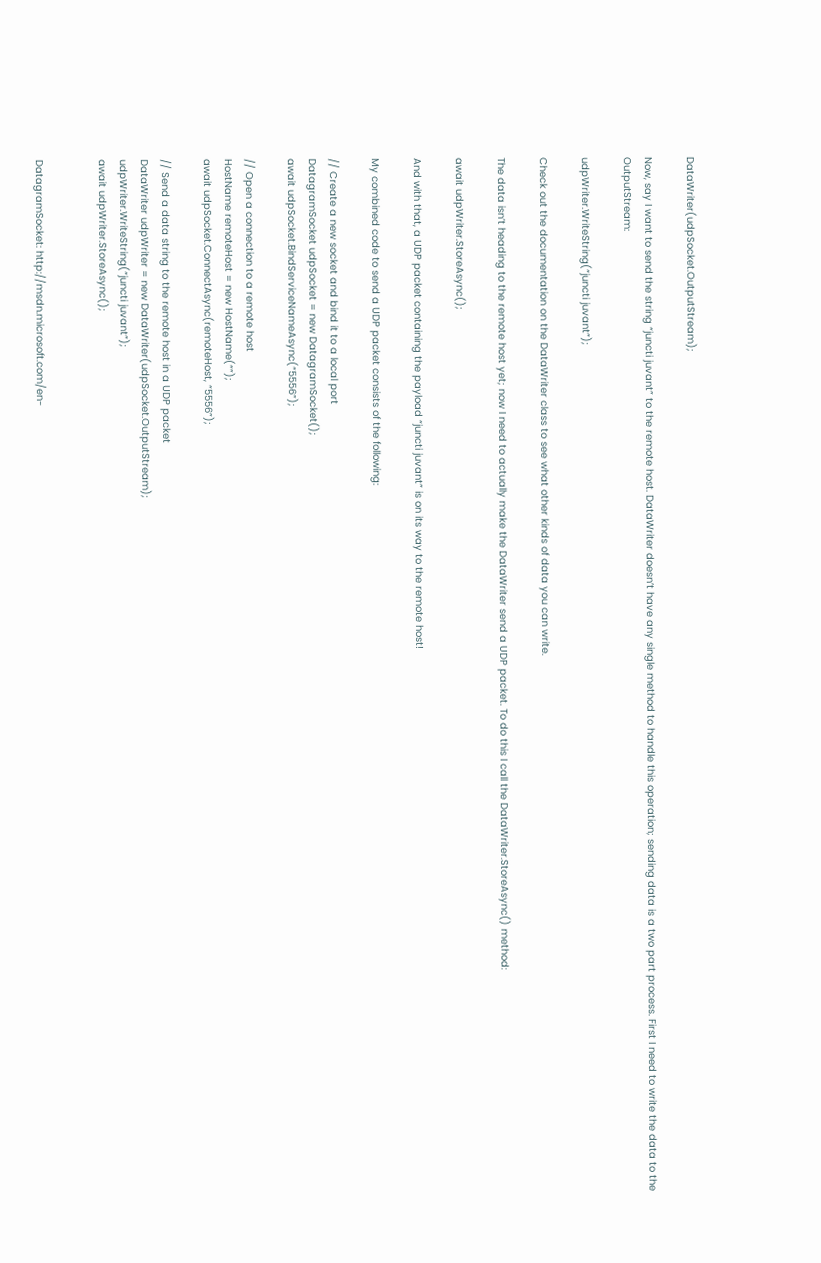DataWriter(udpSocket.OutputStream);

Now, say I want to send the string “juncti juvant” to the remote host. DataWriter doesn’t have any single method to handle this operation; sending data is a two part process. First I need to write the data to the OutputStream:

udpWriter.WriteString(“juncti juvant”);

Check out the documentation on the DataWriter class to see what other kinds of data you can write.

The data isn’t heading to the remote host yet; now I need to actually make the DataWriter send a UDP packet. To do this I call the DataWriter.StoreAsync() method:

await udpWriter.StoreAsync();

And with that, a UDP packet containing the payload “juncti juvant” is on its way to the remote host!

My combined code to send a UDP packet consists of the following:

// Create a new socket and bind it to a local port
DatagramSocket udpSocket = new DatagramSocket();
await udpSocket.BindServiceNameAsync(“5556”);

// Open a connection to a remote host
HostName remoteHost = new HostName(“”);
await udpSocket.ConnectAsync(remoteHost, “5556”);

// Send a data string to the remote host in a UDP packet
DataWriter udpWriter = new DataWriter(udpSocket.OutputStream);
udpWriter.WriteString(“juncti juvant”);
await udpWriter.StoreAsync();


DatagramSocket: http://msdn.microsoft.com/en-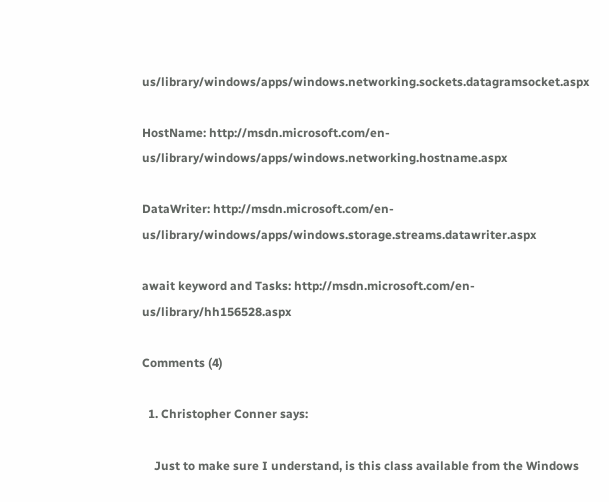us/library/windows/apps/windows.networking.sockets.datagramsocket.aspx

HostName: http://msdn.microsoft.com/en-us/library/windows/apps/windows.networking.hostname.aspx

DataWriter: http://msdn.microsoft.com/en-us/library/windows/apps/windows.storage.streams.datawriter.aspx

await keyword and Tasks: http://msdn.microsoft.com/en-us/library/hh156528.aspx

Comments (4)

  1. Christopher Conner says:

    Just to make sure I understand, is this class available from the Windows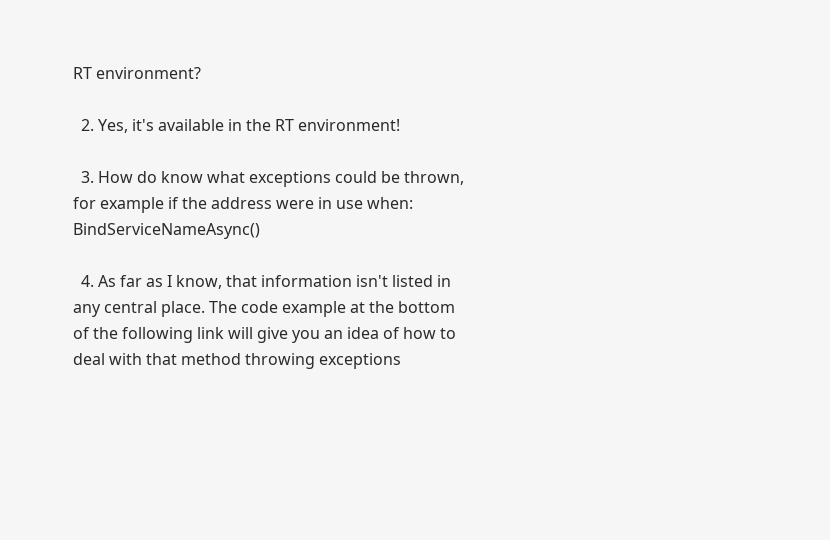RT environment?

  2. Yes, it's available in the RT environment!

  3. How do know what exceptions could be thrown, for example if the address were in use when: BindServiceNameAsync()

  4. As far as I know, that information isn't listed in any central place. The code example at the bottom of the following link will give you an idea of how to deal with that method throwing exceptions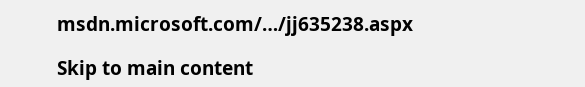msdn.microsoft.com/…/jj635238.aspx

Skip to main content